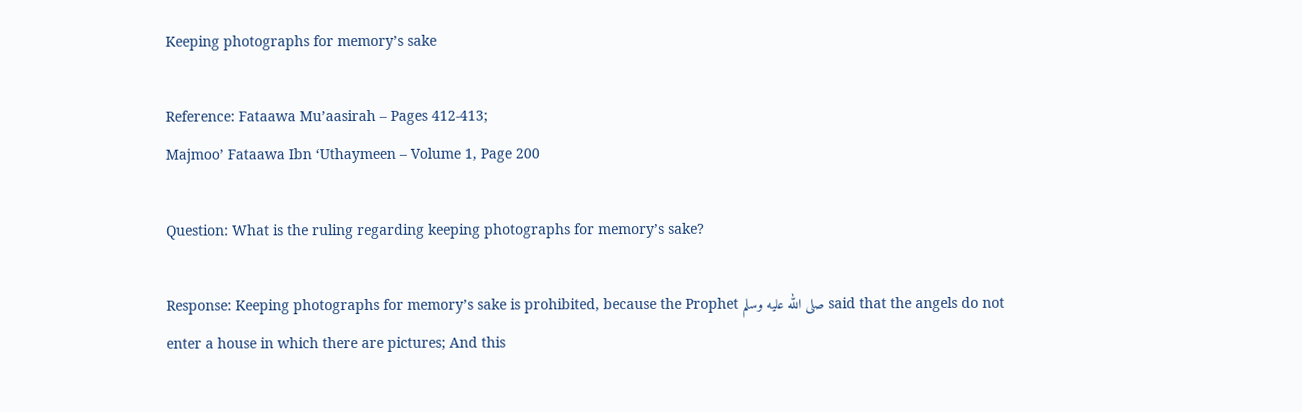Keeping photographs for memory’s sake

Reference: Fataawa Mu’aasirah – Pages 412-413;
Majmoo’ Fataawa Ibn ‘Uthaymeen – Volume 1, Page 200

Question: What is the ruling regarding keeping photographs for memory’s sake?

Response: Keeping photographs for memory’s sake is prohibited, because the Prophet صلى الله عليه وسلم said that the angels do not enter a house in which there are pictures; And this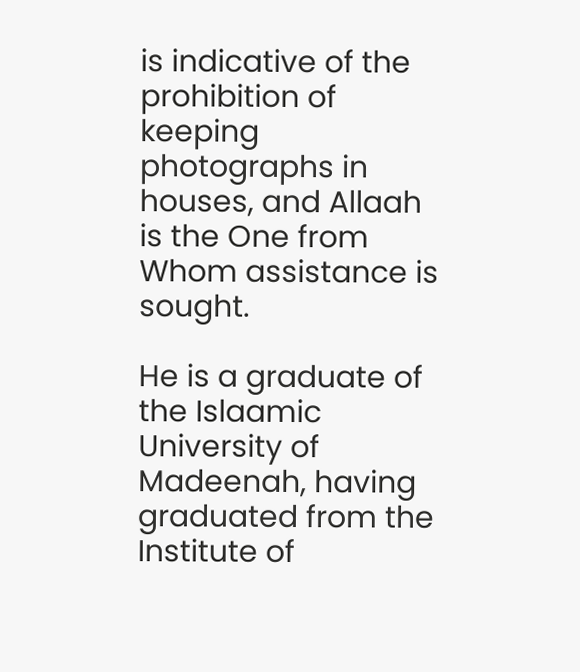is indicative of the prohibition of keeping photographs in houses, and Allaah is the One from Whom assistance is sought.

He is a graduate of the Islaamic University of Madeenah, having graduated from the Institute of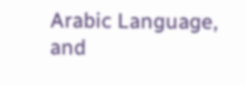Arabic Language, and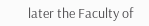later the Faculty of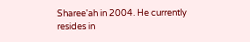Sharee'ah in 2004. He currently resides in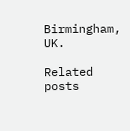Birmingham, UK.

Related posts